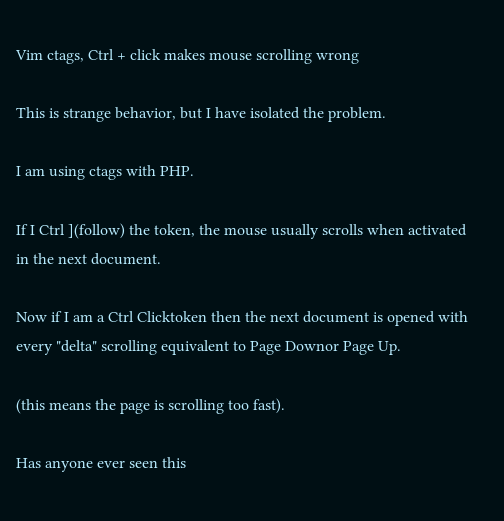Vim ctags, Ctrl + click makes mouse scrolling wrong

This is strange behavior, but I have isolated the problem.

I am using ctags with PHP.

If I Ctrl ](follow) the token, the mouse usually scrolls when activated in the next document.

Now if I am a Ctrl Clicktoken then the next document is opened with every "delta" scrolling equivalent to Page Downor Page Up.

(this means the page is scrolling too fast).

Has anyone ever seen this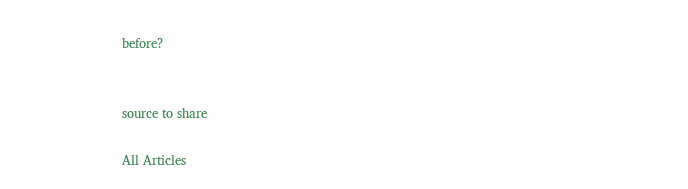before?


source to share

All Articles